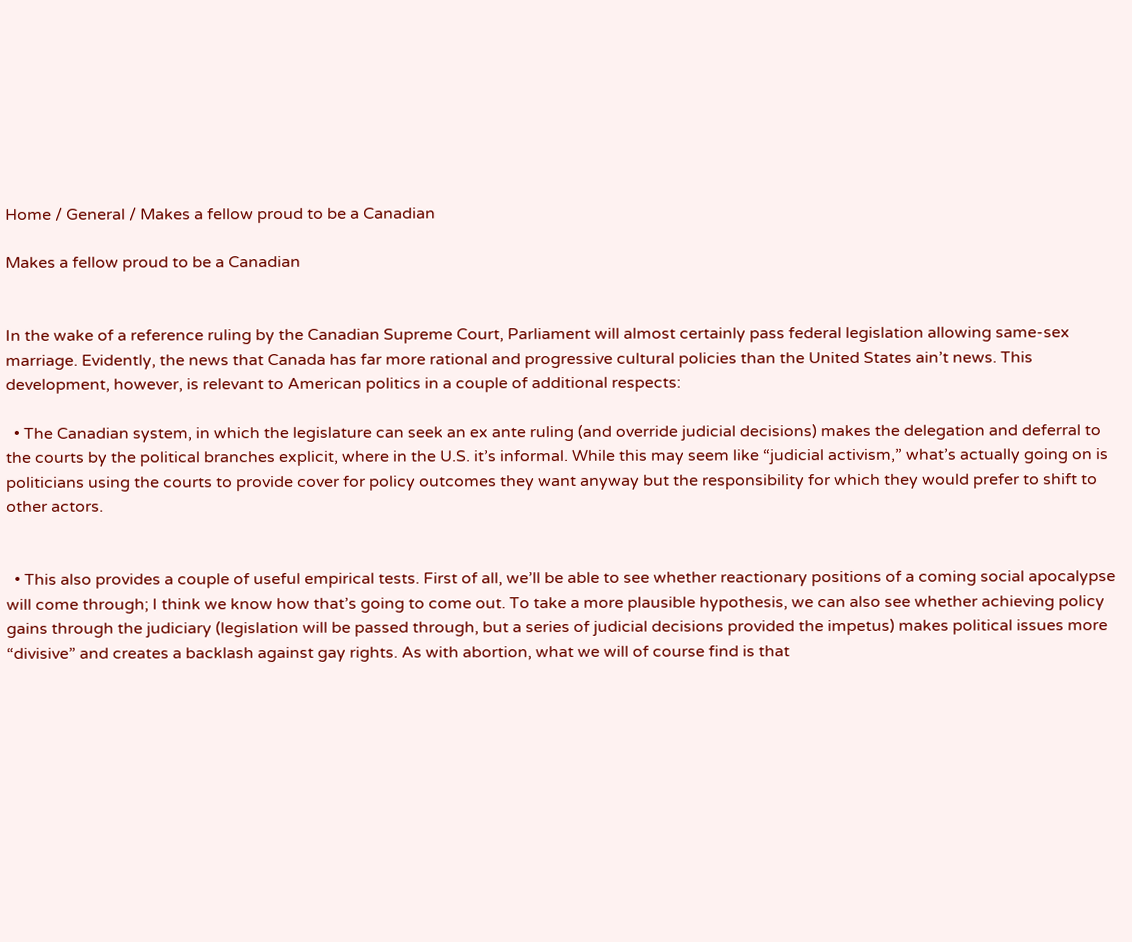Home / General / Makes a fellow proud to be a Canadian

Makes a fellow proud to be a Canadian


In the wake of a reference ruling by the Canadian Supreme Court, Parliament will almost certainly pass federal legislation allowing same-sex marriage. Evidently, the news that Canada has far more rational and progressive cultural policies than the United States ain’t news. This development, however, is relevant to American politics in a couple of additional respects:

  • The Canadian system, in which the legislature can seek an ex ante ruling (and override judicial decisions) makes the delegation and deferral to the courts by the political branches explicit, where in the U.S. it’s informal. While this may seem like “judicial activism,” what’s actually going on is politicians using the courts to provide cover for policy outcomes they want anyway but the responsibility for which they would prefer to shift to other actors.


  • This also provides a couple of useful empirical tests. First of all, we’ll be able to see whether reactionary positions of a coming social apocalypse will come through; I think we know how that’s going to come out. To take a more plausible hypothesis, we can also see whether achieving policy gains through the judiciary (legislation will be passed through, but a series of judicial decisions provided the impetus) makes political issues more “divisive” and creates a backlash against gay rights. As with abortion, what we will of course find is that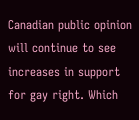Canadian public opinion will continue to see increases in support for gay right. Which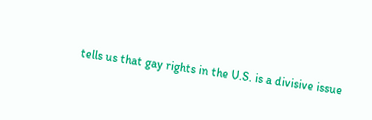tells us that gay rights in the U.S. is a divisive issue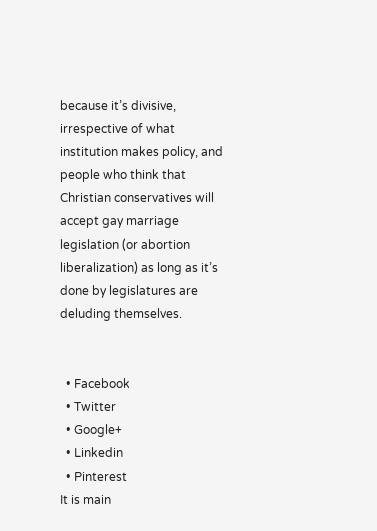because it’s divisive, irrespective of what institution makes policy, and people who think that Christian conservatives will accept gay marriage legislation (or abortion liberalization) as long as it’s done by legislatures are deluding themselves.


  • Facebook
  • Twitter
  • Google+
  • Linkedin
  • Pinterest
It is main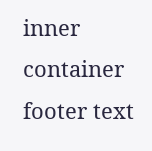inner container footer text